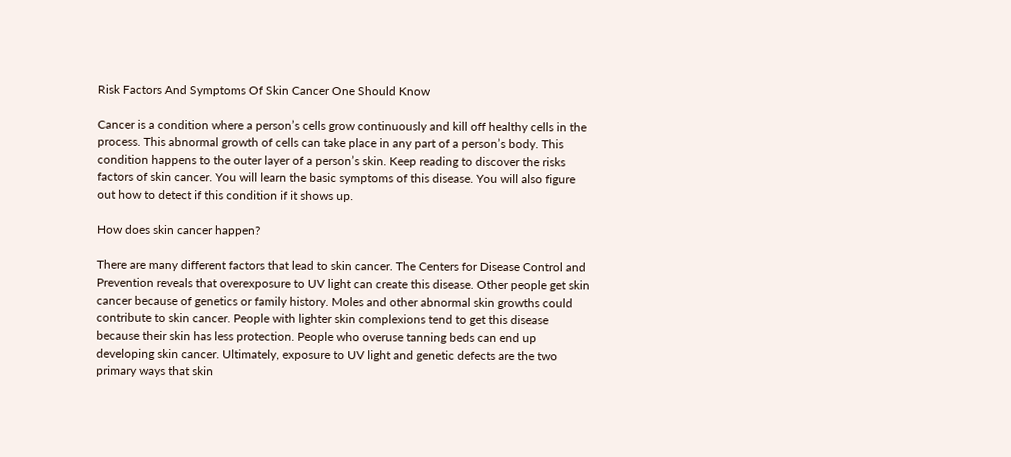Risk Factors And Symptoms Of Skin Cancer One Should Know

Cancer is a condition where a person’s cells grow continuously and kill off healthy cells in the process. This abnormal growth of cells can take place in any part of a person’s body. This condition happens to the outer layer of a person’s skin. Keep reading to discover the risks factors of skin cancer. You will learn the basic symptoms of this disease. You will also figure out how to detect if this condition if it shows up.

How does skin cancer happen?

There are many different factors that lead to skin cancer. The Centers for Disease Control and Prevention reveals that overexposure to UV light can create this disease. Other people get skin cancer because of genetics or family history. Moles and other abnormal skin growths could contribute to skin cancer. People with lighter skin complexions tend to get this disease because their skin has less protection. People who overuse tanning beds can end up developing skin cancer. Ultimately, exposure to UV light and genetic defects are the two primary ways that skin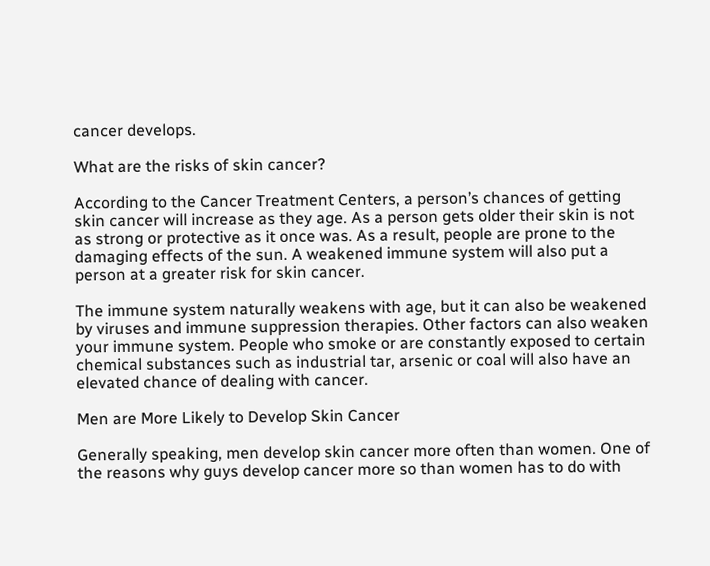cancer develops.

What are the risks of skin cancer?

According to the Cancer Treatment Centers, a person’s chances of getting skin cancer will increase as they age. As a person gets older their skin is not as strong or protective as it once was. As a result, people are prone to the damaging effects of the sun. A weakened immune system will also put a person at a greater risk for skin cancer.

The immune system naturally weakens with age, but it can also be weakened by viruses and immune suppression therapies. Other factors can also weaken your immune system. People who smoke or are constantly exposed to certain chemical substances such as industrial tar, arsenic or coal will also have an elevated chance of dealing with cancer.

Men are More Likely to Develop Skin Cancer

Generally speaking, men develop skin cancer more often than women. One of the reasons why guys develop cancer more so than women has to do with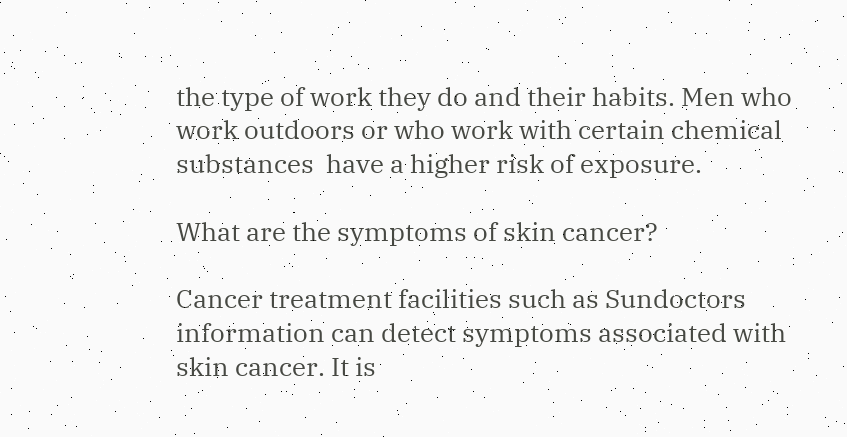the type of work they do and their habits. Men who work outdoors or who work with certain chemical substances  have a higher risk of exposure.

What are the symptoms of skin cancer?

Cancer treatment facilities such as Sundoctors information can detect symptoms associated with skin cancer. It is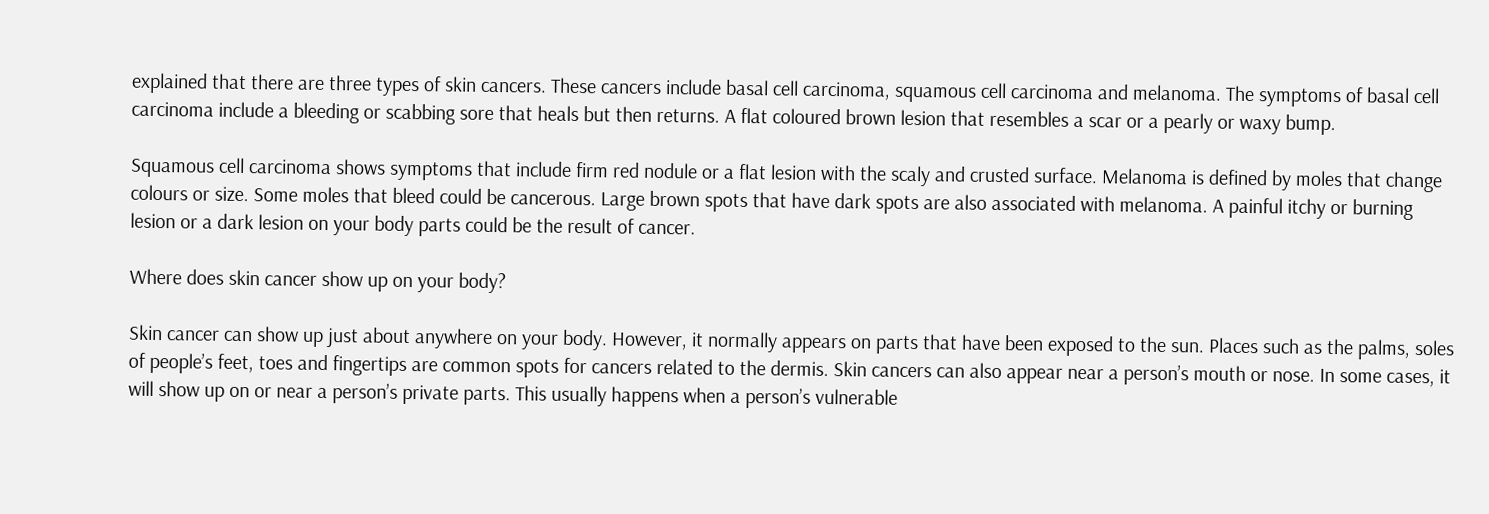explained that there are three types of skin cancers. These cancers include basal cell carcinoma, squamous cell carcinoma and melanoma. The symptoms of basal cell carcinoma include a bleeding or scabbing sore that heals but then returns. A flat coloured brown lesion that resembles a scar or a pearly or waxy bump.

Squamous cell carcinoma shows symptoms that include firm red nodule or a flat lesion with the scaly and crusted surface. Melanoma is defined by moles that change colours or size. Some moles that bleed could be cancerous. Large brown spots that have dark spots are also associated with melanoma. A painful itchy or burning lesion or a dark lesion on your body parts could be the result of cancer.

Where does skin cancer show up on your body?

Skin cancer can show up just about anywhere on your body. However, it normally appears on parts that have been exposed to the sun. Places such as the palms, soles of people’s feet, toes and fingertips are common spots for cancers related to the dermis. Skin cancers can also appear near a person’s mouth or nose. In some cases, it will show up on or near a person’s private parts. This usually happens when a person’s vulnerable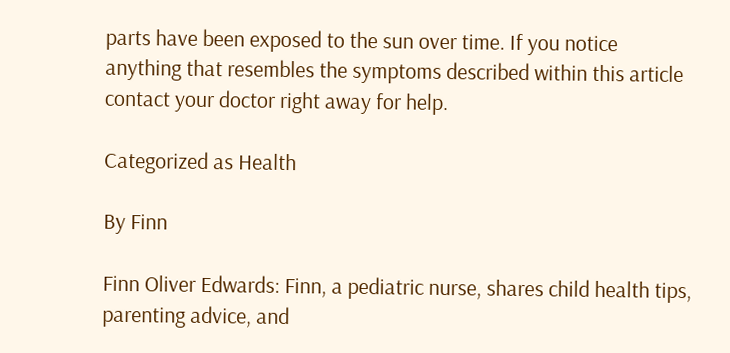parts have been exposed to the sun over time. If you notice anything that resembles the symptoms described within this article contact your doctor right away for help.

Categorized as Health

By Finn

Finn Oliver Edwards: Finn, a pediatric nurse, shares child health tips, parenting advice, and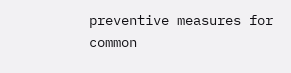preventive measures for common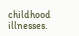childhood illnesses.